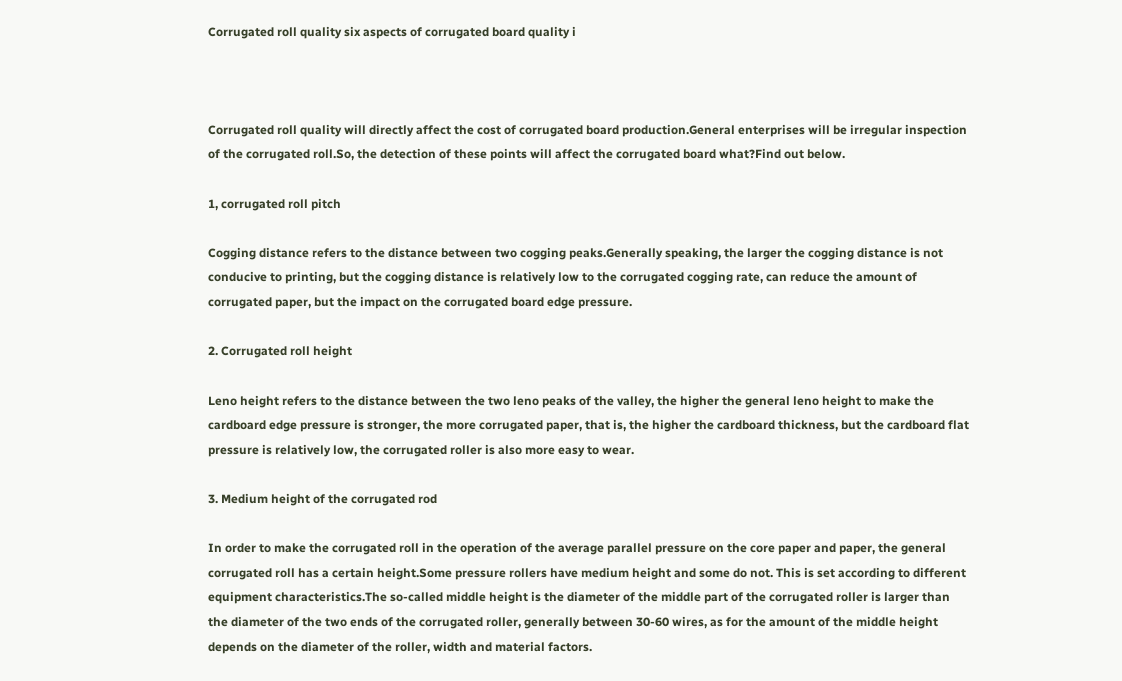Corrugated roll quality six aspects of corrugated board quality i



Corrugated roll quality will directly affect the cost of corrugated board production.General enterprises will be irregular inspection of the corrugated roll.So, the detection of these points will affect the corrugated board what?Find out below.

1, corrugated roll pitch

Cogging distance refers to the distance between two cogging peaks.Generally speaking, the larger the cogging distance is not conducive to printing, but the cogging distance is relatively low to the corrugated cogging rate, can reduce the amount of corrugated paper, but the impact on the corrugated board edge pressure.

2. Corrugated roll height

Leno height refers to the distance between the two leno peaks of the valley, the higher the general leno height to make the cardboard edge pressure is stronger, the more corrugated paper, that is, the higher the cardboard thickness, but the cardboard flat pressure is relatively low, the corrugated roller is also more easy to wear.

3. Medium height of the corrugated rod

In order to make the corrugated roll in the operation of the average parallel pressure on the core paper and paper, the general corrugated roll has a certain height.Some pressure rollers have medium height and some do not. This is set according to different equipment characteristics.The so-called middle height is the diameter of the middle part of the corrugated roller is larger than the diameter of the two ends of the corrugated roller, generally between 30-60 wires, as for the amount of the middle height depends on the diameter of the roller, width and material factors.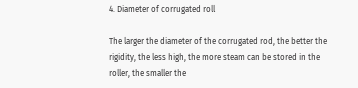4. Diameter of corrugated roll

The larger the diameter of the corrugated rod, the better the rigidity, the less high, the more steam can be stored in the roller, the smaller the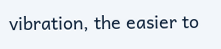vibration, the easier to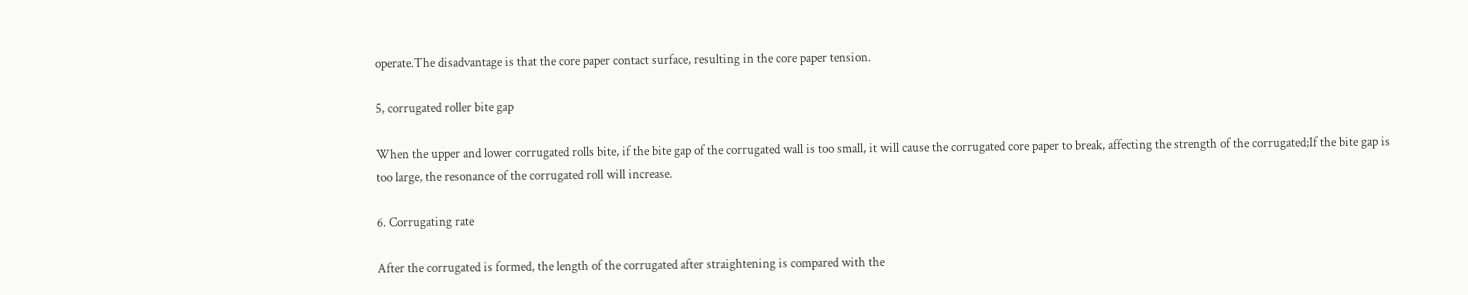operate.The disadvantage is that the core paper contact surface, resulting in the core paper tension.

5, corrugated roller bite gap

When the upper and lower corrugated rolls bite, if the bite gap of the corrugated wall is too small, it will cause the corrugated core paper to break, affecting the strength of the corrugated;If the bite gap is too large, the resonance of the corrugated roll will increase.

6. Corrugating rate

After the corrugated is formed, the length of the corrugated after straightening is compared with the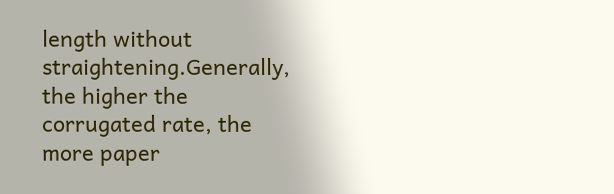length without straightening.Generally, the higher the corrugated rate, the more paper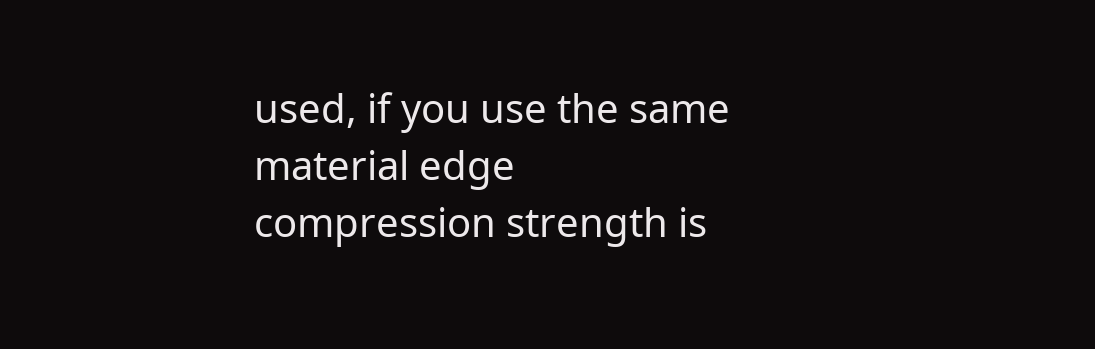used, if you use the same material edge compression strength is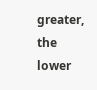greater, the lower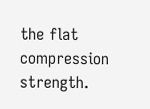the flat compression strength.